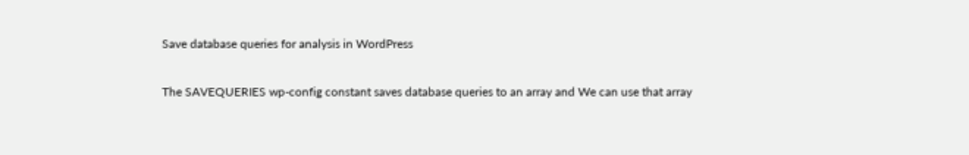Save database queries for analysis in WordPress

The SAVEQUERIES wp-config constant saves database queries to an array and We can use that array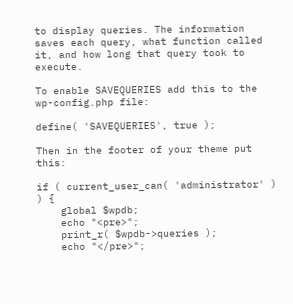to display queries. The information saves each query, what function called it, and how long that query took to execute.

To enable SAVEQUERIES add this to the wp-config.php file:

define( 'SAVEQUERIES', true );

Then in the footer of your theme put this:

if ( current_user_can( 'administrator' ) ) {
    global $wpdb;
    echo "<pre>";
    print_r( $wpdb->queries );
    echo "</pre>";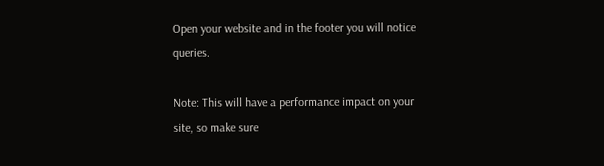Open your website and in the footer you will notice queries.

Note: This will have a performance impact on your site, so make sure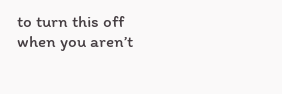to turn this off when you aren’t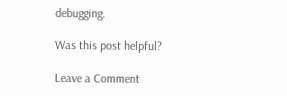debugging.

Was this post helpful?

Leave a Comment